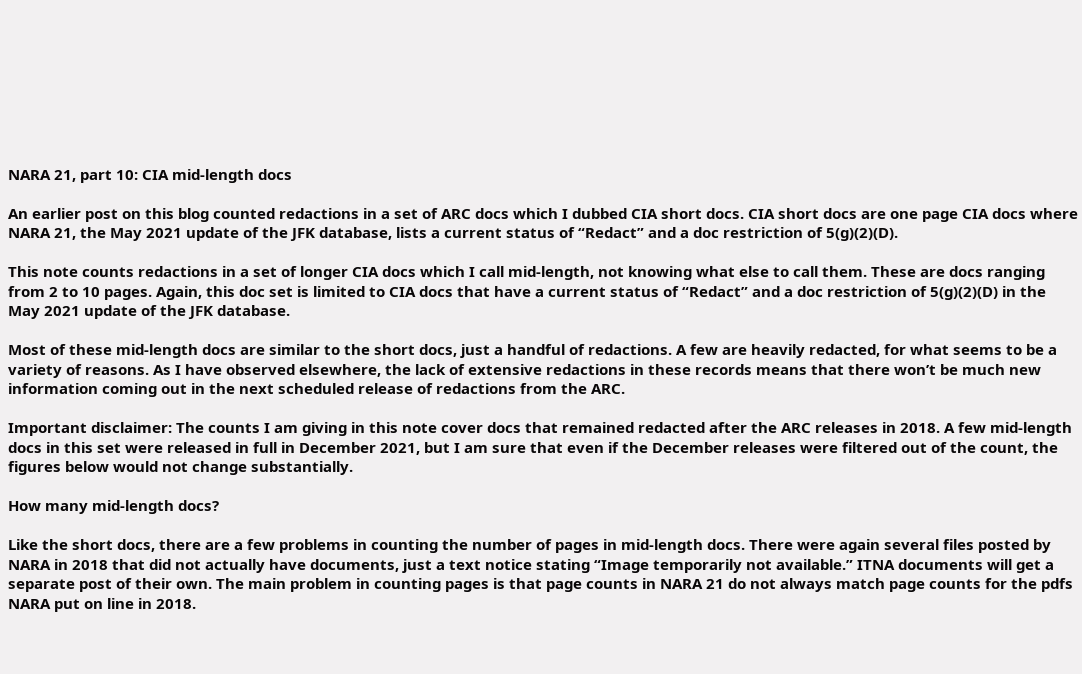NARA 21, part 10: CIA mid-length docs

An earlier post on this blog counted redactions in a set of ARC docs which I dubbed CIA short docs. CIA short docs are one page CIA docs where NARA 21, the May 2021 update of the JFK database, lists a current status of “Redact” and a doc restriction of 5(g)(2)(D).

This note counts redactions in a set of longer CIA docs which I call mid-length, not knowing what else to call them. These are docs ranging from 2 to 10 pages. Again, this doc set is limited to CIA docs that have a current status of “Redact” and a doc restriction of 5(g)(2)(D) in the May 2021 update of the JFK database.

Most of these mid-length docs are similar to the short docs, just a handful of redactions. A few are heavily redacted, for what seems to be a variety of reasons. As I have observed elsewhere, the lack of extensive redactions in these records means that there won’t be much new information coming out in the next scheduled release of redactions from the ARC.

Important disclaimer: The counts I am giving in this note cover docs that remained redacted after the ARC releases in 2018. A few mid-length docs in this set were released in full in December 2021, but I am sure that even if the December releases were filtered out of the count, the figures below would not change substantially.

How many mid-length docs?

Like the short docs, there are a few problems in counting the number of pages in mid-length docs. There were again several files posted by NARA in 2018 that did not actually have documents, just a text notice stating “Image temporarily not available.” ITNA documents will get a separate post of their own. The main problem in counting pages is that page counts in NARA 21 do not always match page counts for the pdfs NARA put on line in 2018.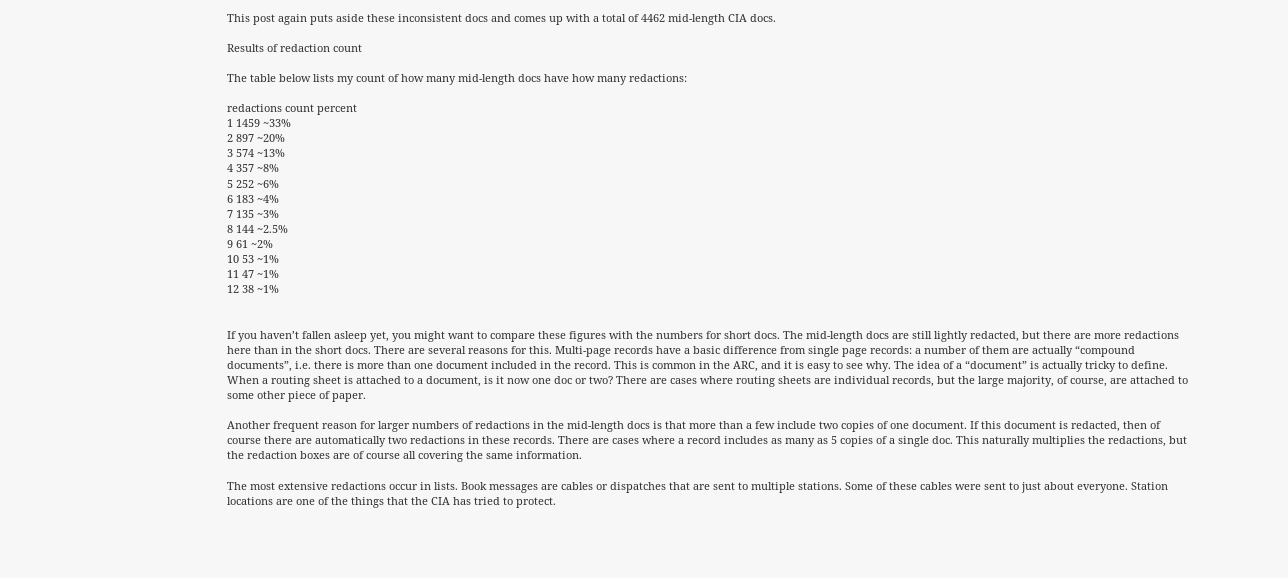This post again puts aside these inconsistent docs and comes up with a total of 4462 mid-length CIA docs.

Results of redaction count

The table below lists my count of how many mid-length docs have how many redactions:

redactions count percent
1 1459 ~33%
2 897 ~20%
3 574 ~13%
4 357 ~8%
5 252 ~6%
6 183 ~4%
7 135 ~3%
8 144 ~2.5%
9 61 ~2%
10 53 ~1%
11 47 ~1%
12 38 ~1%


If you haven’t fallen asleep yet, you might want to compare these figures with the numbers for short docs. The mid-length docs are still lightly redacted, but there are more redactions here than in the short docs. There are several reasons for this. Multi-page records have a basic difference from single page records: a number of them are actually “compound documents”, i.e. there is more than one document included in the record. This is common in the ARC, and it is easy to see why. The idea of a “document” is actually tricky to define. When a routing sheet is attached to a document, is it now one doc or two? There are cases where routing sheets are individual records, but the large majority, of course, are attached to some other piece of paper.

Another frequent reason for larger numbers of redactions in the mid-length docs is that more than a few include two copies of one document. If this document is redacted, then of course there are automatically two redactions in these records. There are cases where a record includes as many as 5 copies of a single doc. This naturally multiplies the redactions, but the redaction boxes are of course all covering the same information.

The most extensive redactions occur in lists. Book messages are cables or dispatches that are sent to multiple stations. Some of these cables were sent to just about everyone. Station locations are one of the things that the CIA has tried to protect.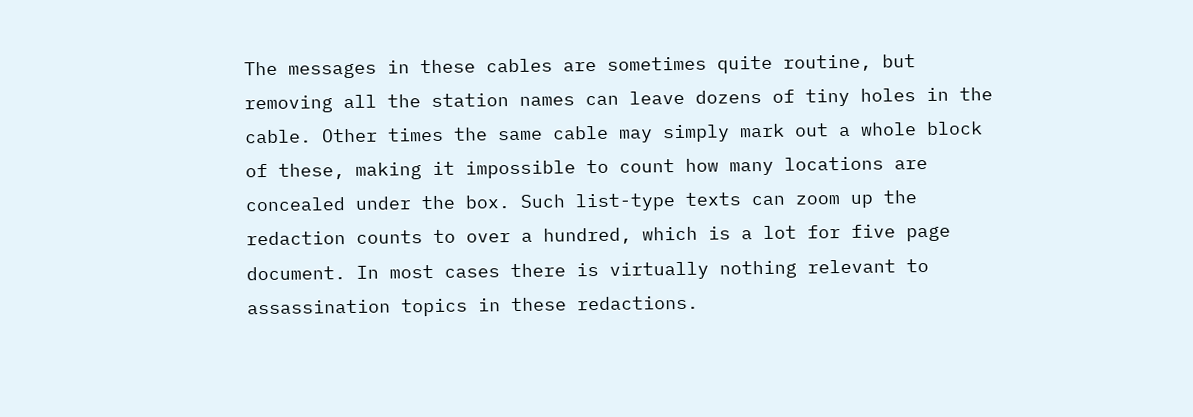The messages in these cables are sometimes quite routine, but removing all the station names can leave dozens of tiny holes in the cable. Other times the same cable may simply mark out a whole block of these, making it impossible to count how many locations are concealed under the box. Such list-type texts can zoom up the redaction counts to over a hundred, which is a lot for five page document. In most cases there is virtually nothing relevant to assassination topics in these redactions.